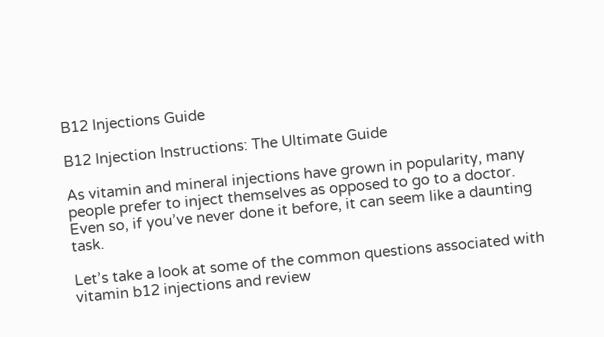B12 Injections Guide

B12 Injection Instructions: The Ultimate Guide

As vitamin and mineral injections have grown in popularity, many people prefer to inject themselves as opposed to go to a doctor. Even so, if you’ve never done it before, it can seem like a daunting task.

Let’s take a look at some of the common questions associated with vitamin b12 injections and review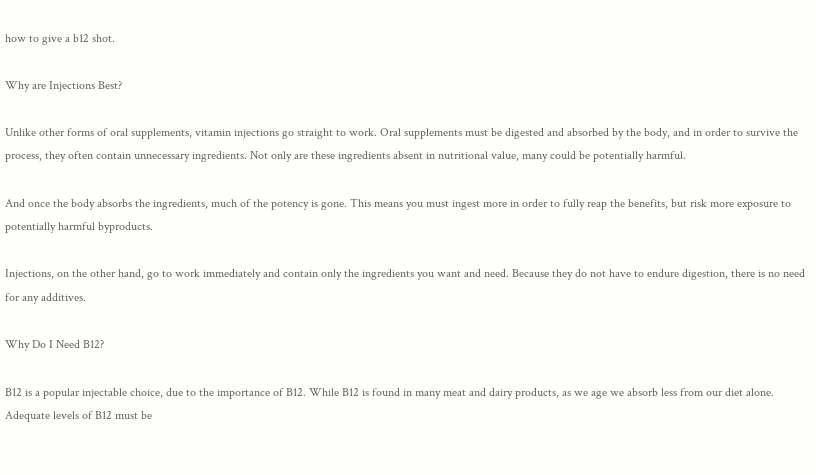how to give a b12 shot.

Why are Injections Best?

Unlike other forms of oral supplements, vitamin injections go straight to work. Oral supplements must be digested and absorbed by the body, and in order to survive the process, they often contain unnecessary ingredients. Not only are these ingredients absent in nutritional value, many could be potentially harmful.

And once the body absorbs the ingredients, much of the potency is gone. This means you must ingest more in order to fully reap the benefits, but risk more exposure to potentially harmful byproducts.

Injections, on the other hand, go to work immediately and contain only the ingredients you want and need. Because they do not have to endure digestion, there is no need for any additives.

Why Do I Need B12?

B12 is a popular injectable choice, due to the importance of B12. While B12 is found in many meat and dairy products, as we age we absorb less from our diet alone. Adequate levels of B12 must be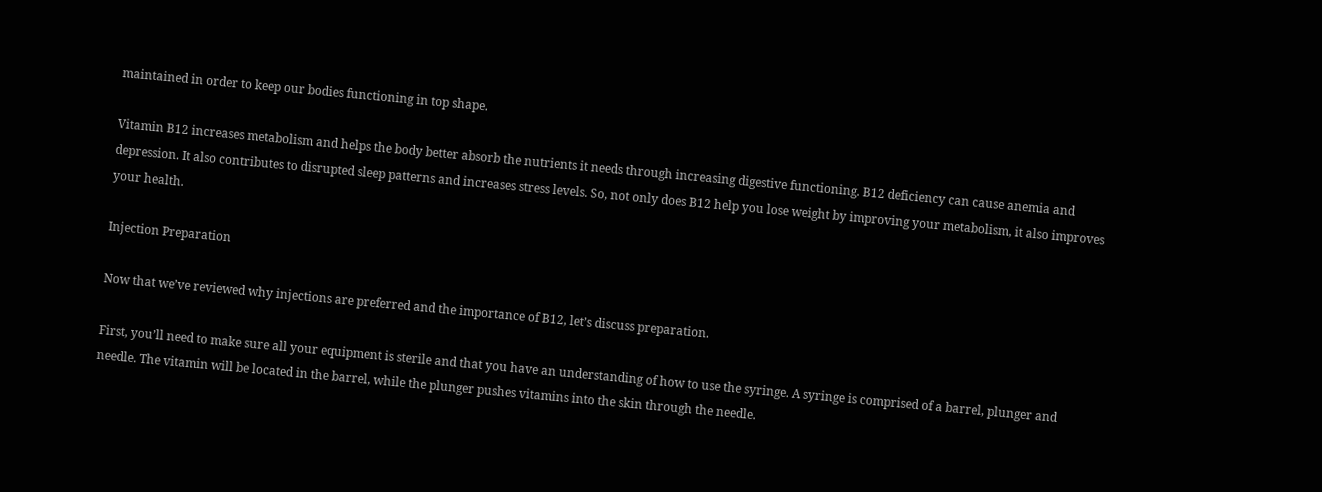maintained in order to keep our bodies functioning in top shape.

Vitamin B12 increases metabolism and helps the body better absorb the nutrients it needs through increasing digestive functioning. B12 deficiency can cause anemia and depression. It also contributes to disrupted sleep patterns and increases stress levels. So, not only does B12 help you lose weight by improving your metabolism, it also improves your health.

Injection Preparation

Now that we’ve reviewed why injections are preferred and the importance of B12, let’s discuss preparation.

First, you’ll need to make sure all your equipment is sterile and that you have an understanding of how to use the syringe. A syringe is comprised of a barrel, plunger and needle. The vitamin will be located in the barrel, while the plunger pushes vitamins into the skin through the needle.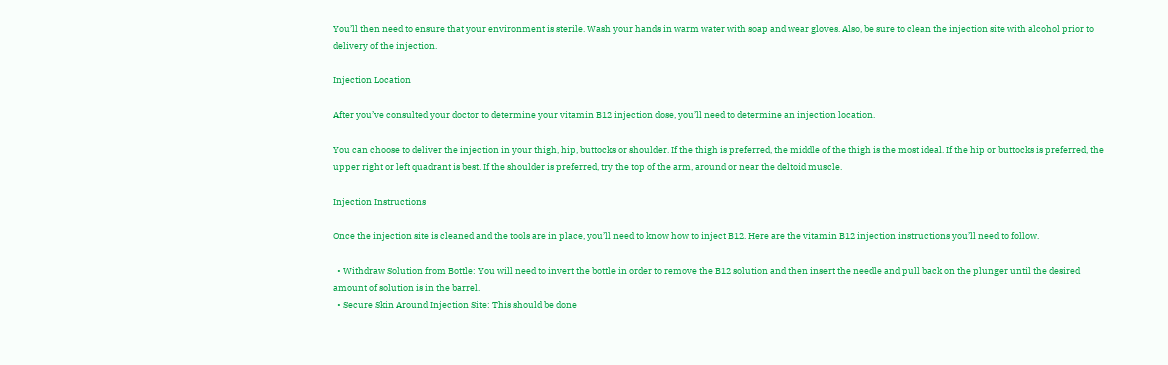You’ll then need to ensure that your environment is sterile. Wash your hands in warm water with soap and wear gloves. Also, be sure to clean the injection site with alcohol prior to delivery of the injection.

Injection Location

After you’ve consulted your doctor to determine your vitamin B12 injection dose, you’ll need to determine an injection location.

You can choose to deliver the injection in your thigh, hip, buttocks or shoulder. If the thigh is preferred, the middle of the thigh is the most ideal. If the hip or buttocks is preferred, the upper right or left quadrant is best. If the shoulder is preferred, try the top of the arm, around or near the deltoid muscle.

Injection Instructions

Once the injection site is cleaned and the tools are in place, you’ll need to know how to inject B12. Here are the vitamin B12 injection instructions you’ll need to follow.

  • Withdraw Solution from Bottle: You will need to invert the bottle in order to remove the B12 solution and then insert the needle and pull back on the plunger until the desired amount of solution is in the barrel.
  • Secure Skin Around Injection Site: This should be done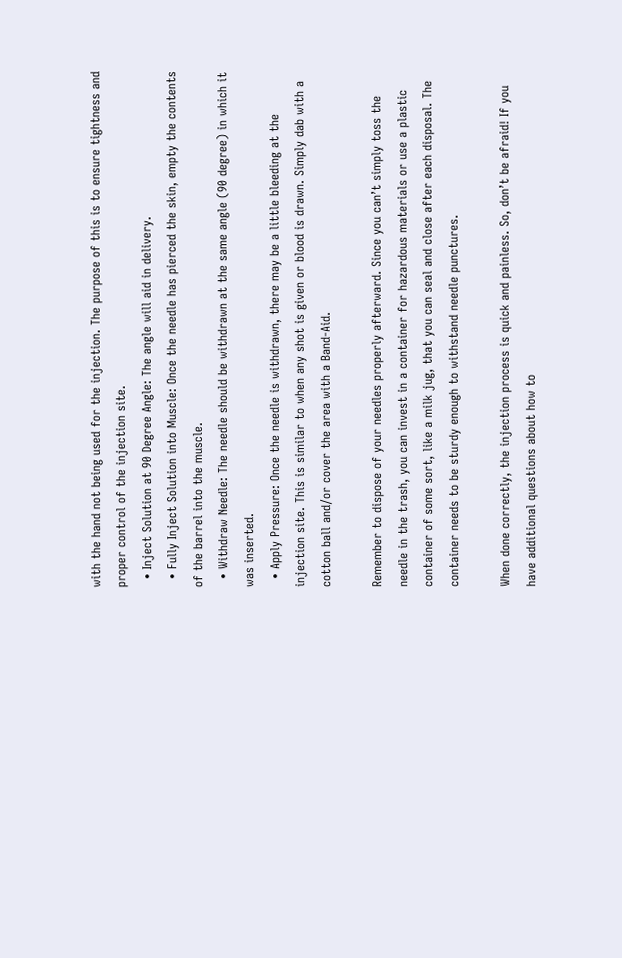with the hand not being used for the injection. The purpose of this is to ensure tightness and proper control of the injection site.
  • Inject Solution at 90 Degree Angle: The angle will aid in delivery.
  • Fully Inject Solution into Muscle: Once the needle has pierced the skin, empty the contents of the barrel into the muscle.
  • Withdraw Needle: The needle should be withdrawn at the same angle (90 degree) in which it was inserted.
  • Apply Pressure: Once the needle is withdrawn, there may be a little bleeding at the injection site. This is similar to when any shot is given or blood is drawn. Simply dab with a cotton ball and/or cover the area with a Band-Aid.

Remember to dispose of your needles properly afterward. Since you can’t simply toss the needle in the trash, you can invest in a container for hazardous materials or use a plastic container of some sort, like a milk jug, that you can seal and close after each disposal. The container needs to be sturdy enough to withstand needle punctures.

When done correctly, the injection process is quick and painless. So, don’t be afraid! If you have additional questions about how to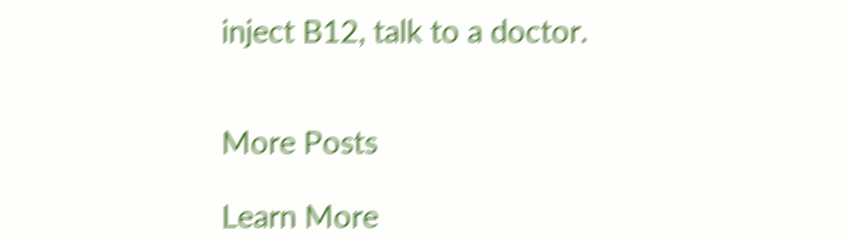inject B12, talk to a doctor.


More Posts

Learn More